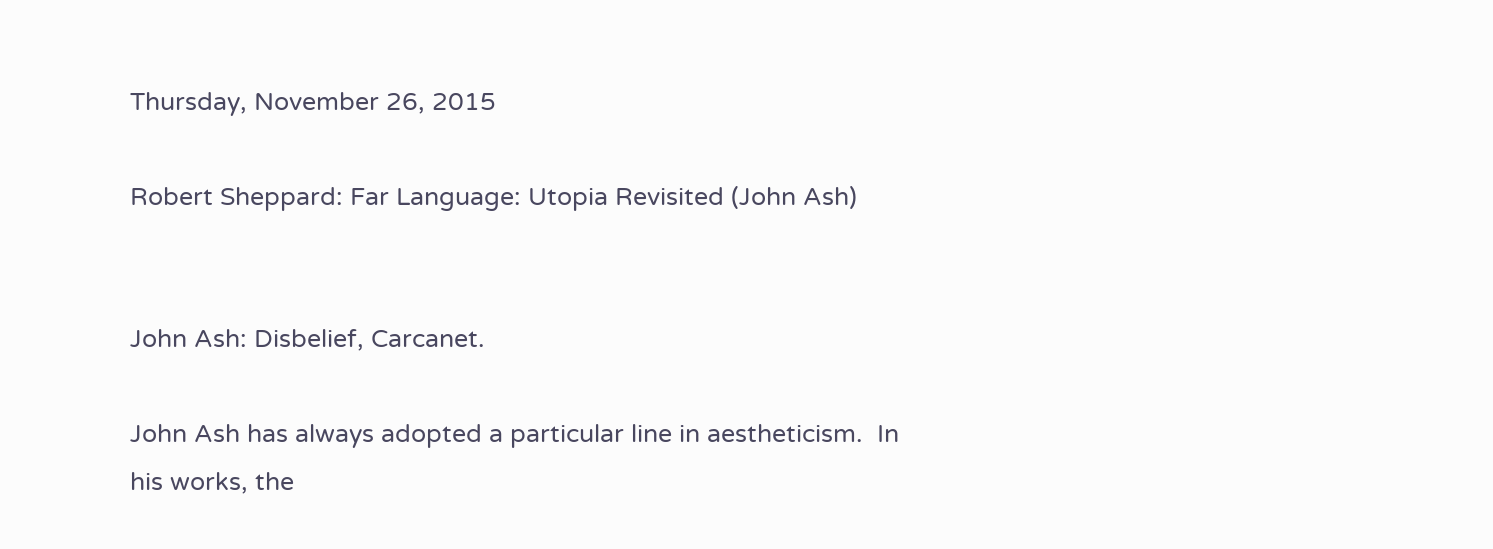Thursday, November 26, 2015

Robert Sheppard: Far Language: Utopia Revisited (John Ash)


John Ash: Disbelief, Carcanet.

John Ash has always adopted a particular line in aestheticism.  In his works, the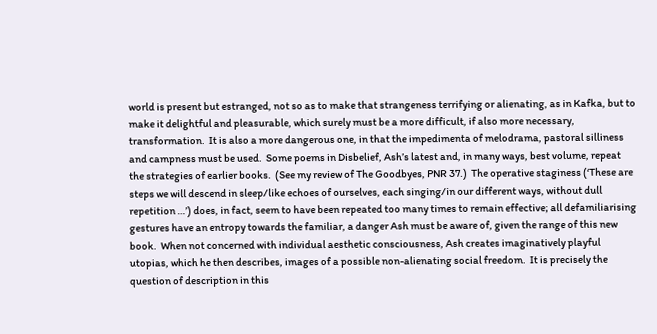world is present but estranged, not so as to make that strangeness terrifying or alienating, as in Kafka, but to make it delightful and pleasurable, which surely must be a more difficult, if also more necessary, transformation.  It is also a more dangerous one, in that the impedimenta of melodrama, pastoral silliness and campness must be used.  Some poems in Disbelief, Ash’s latest and, in many ways, best volume, repeat the strategies of earlier books.  (See my review of The Goodbyes, PNR 37.)  The operative staginess (‘These are steps we will descend in sleep/like echoes of ourselves, each singing/in our different ways, without dull repetition …’) does, in fact, seem to have been repeated too many times to remain effective; all defamiliarising gestures have an entropy towards the familiar, a danger Ash must be aware of, given the range of this new book.  When not concerned with individual aesthetic consciousness, Ash creates imaginatively playful utopias, which he then describes, images of a possible non-alienating social freedom.  It is precisely the question of description in this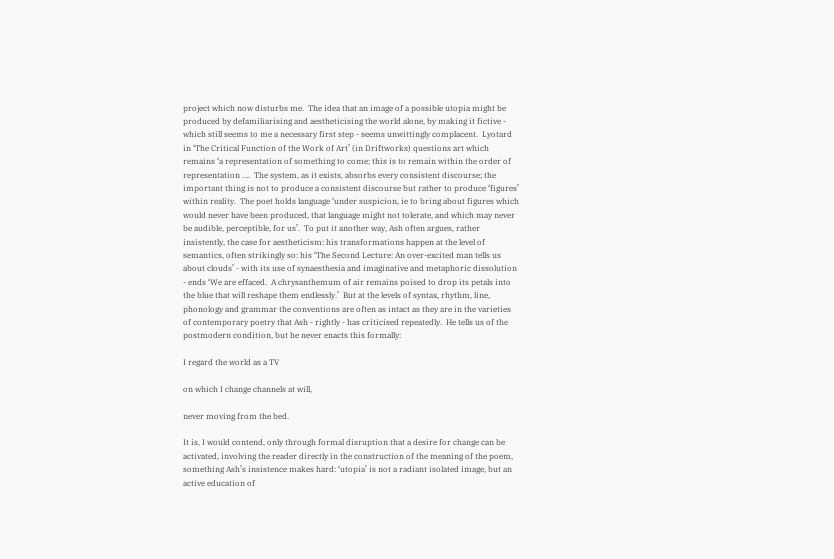project which now disturbs me.  The idea that an image of a possible utopia might be produced by defamiliarising and aestheticising the world alone, by making it fictive - which still seems to me a necessary first step - seems unwittingly complacent.  Lyotard in ‘The Critical Function of the Work of Art’ (in Driftworks) questions art which remains ‘a representation of something to come; this is to remain within the order of representation ….  The system, as it exists, absorbs every consistent discourse; the important thing is not to produce a consistent discourse but rather to produce ‘figures’ within reality.  The poet holds language ‘under suspicion, ie to bring about figures which would never have been produced, that language might not tolerate, and which may never be audible, perceptible, for us’.  To put it another way, Ash often argues, rather insistently, the case for aestheticism: his transformations happen at the level of semantics, often strikingly so: his ‘The Second Lecture: An over-excited man tells us about clouds’ - with its use of synaesthesia and imaginative and metaphoric dissolution - ends ‘We are effaced.  A chrysanthemum of air remains poised to drop its petals into the blue that will reshape them endlessly.’  But at the levels of syntax, rhythm, line, phonology and grammar the conventions are often as intact as they are in the varieties of contemporary poetry that Ash - rightly - has criticised repeatedly.  He tells us of the postmodern condition, but he never enacts this formally:

I regard the world as a TV

on which I change channels at will,

never moving from the bed.

It is, I would contend, only through formal disruption that a desire for change can be activated, involving the reader directly in the construction of the meaning of the poem, something Ash’s insistence makes hard: ‘utopia’ is not a radiant isolated image, but an active education of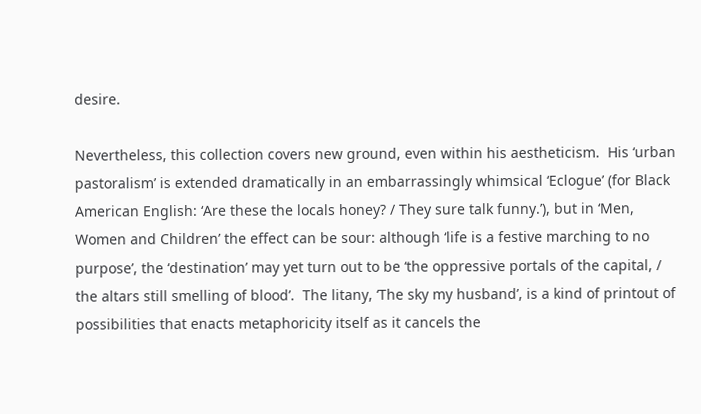desire.

Nevertheless, this collection covers new ground, even within his aestheticism.  His ‘urban pastoralism’ is extended dramatically in an embarrassingly whimsical ‘Eclogue’ (for Black American English: ‘Are these the locals honey? / They sure talk funny.’), but in ‘Men, Women and Children’ the effect can be sour: although ‘life is a festive marching to no purpose’, the ‘destination’ may yet turn out to be ‘the oppressive portals of the capital, / the altars still smelling of blood’.  The litany, ‘The sky my husband’, is a kind of printout of possibilities that enacts metaphoricity itself as it cancels the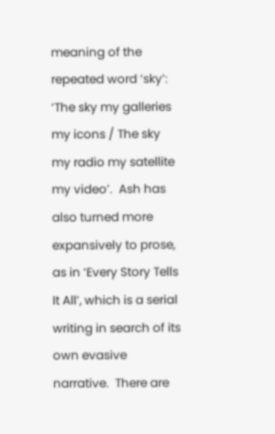meaning of the repeated word ‘sky’: ‘The sky my galleries my icons / The sky my radio my satellite my video’.  Ash has also turned more expansively to prose, as in ‘Every Story Tells It All’, which is a serial writing in search of its own evasive narrative.  There are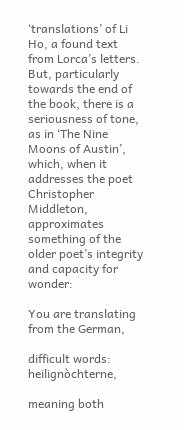‘translations’ of Li Ho, a found text from Lorca’s letters.  But, particularly towards the end of the book, there is a seriousness of tone, as in ‘The Nine Moons of Austin’, which, when it addresses the poet Christopher Middleton, approximates something of the older poet’s integrity and capacity for wonder:

You are translating from the German,

difficult words: heilignòchterne,

meaning both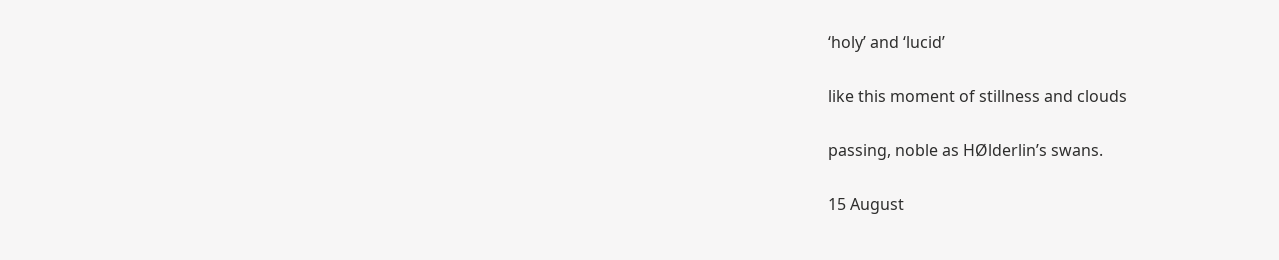‘holy’ and ‘lucid’

like this moment of stillness and clouds

passing, noble as HØlderlin’s swans.

15 August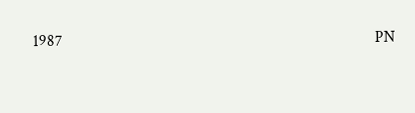1987                                                                              PN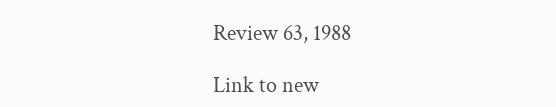Review 63, 1988

Link to new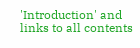'Introduction' and links to all contents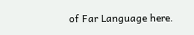of Far Language here.